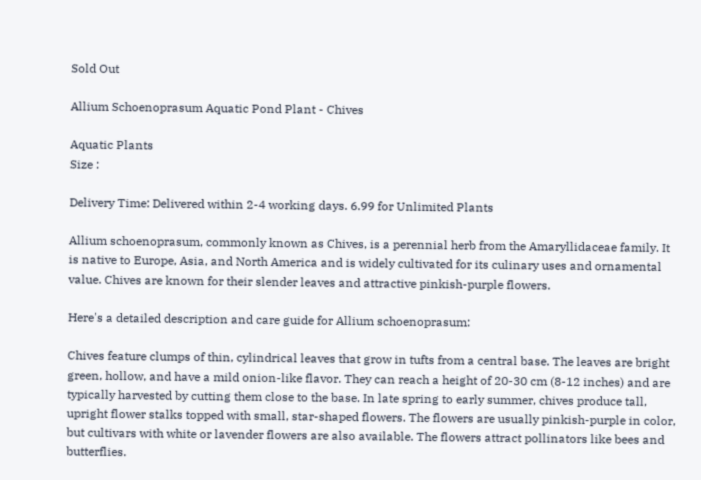Sold Out

Allium Schoenoprasum Aquatic Pond Plant - Chives

Aquatic Plants
Size :

Delivery Time: Delivered within 2-4 working days. 6.99 for Unlimited Plants

Allium schoenoprasum, commonly known as Chives, is a perennial herb from the Amaryllidaceae family. It is native to Europe, Asia, and North America and is widely cultivated for its culinary uses and ornamental value. Chives are known for their slender leaves and attractive pinkish-purple flowers.

Here's a detailed description and care guide for Allium schoenoprasum:

Chives feature clumps of thin, cylindrical leaves that grow in tufts from a central base. The leaves are bright green, hollow, and have a mild onion-like flavor. They can reach a height of 20-30 cm (8-12 inches) and are typically harvested by cutting them close to the base. In late spring to early summer, chives produce tall, upright flower stalks topped with small, star-shaped flowers. The flowers are usually pinkish-purple in color, but cultivars with white or lavender flowers are also available. The flowers attract pollinators like bees and butterflies.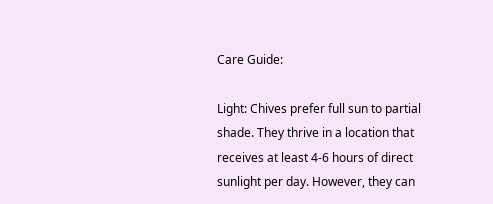Care Guide:

Light: Chives prefer full sun to partial shade. They thrive in a location that receives at least 4-6 hours of direct sunlight per day. However, they can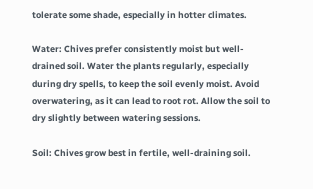tolerate some shade, especially in hotter climates.

Water: Chives prefer consistently moist but well-drained soil. Water the plants regularly, especially during dry spells, to keep the soil evenly moist. Avoid overwatering, as it can lead to root rot. Allow the soil to dry slightly between watering sessions.

Soil: Chives grow best in fertile, well-draining soil.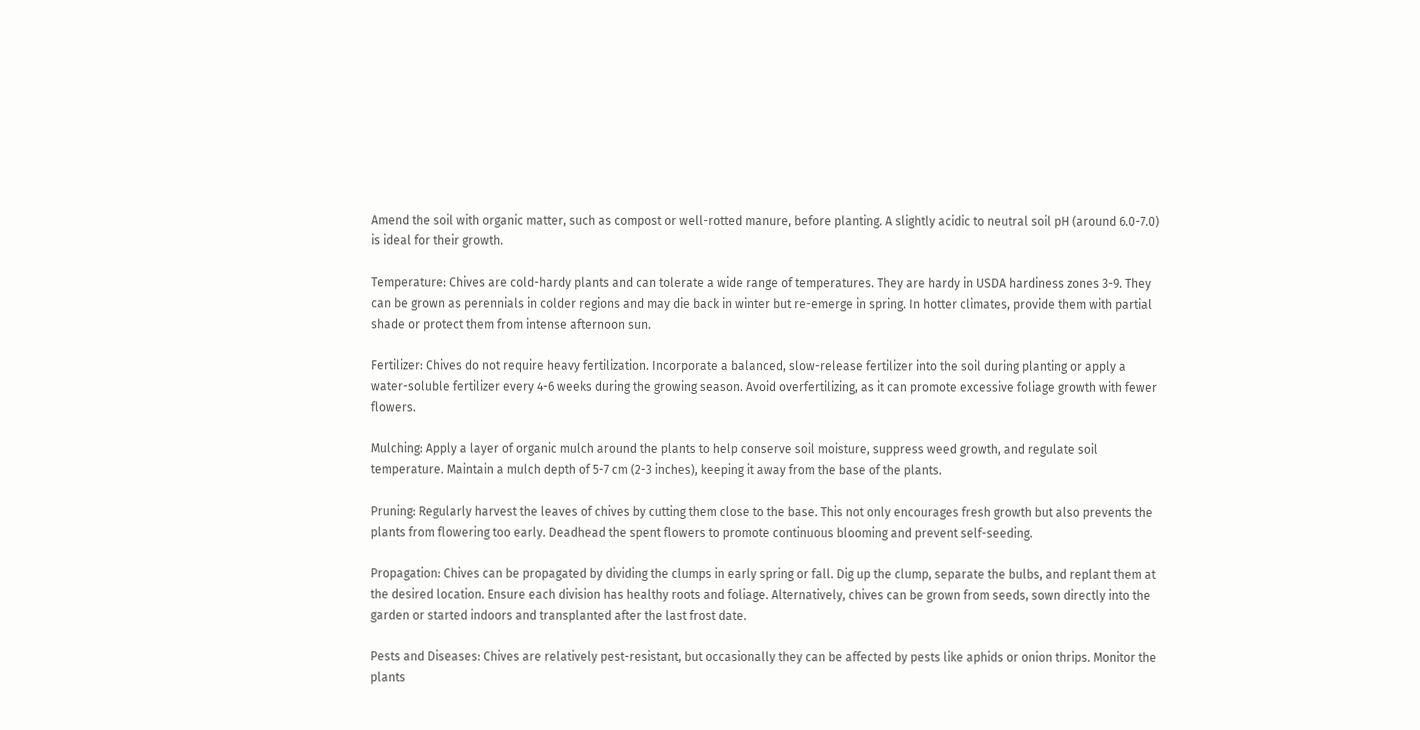Amend the soil with organic matter, such as compost or well-rotted manure, before planting. A slightly acidic to neutral soil pH (around 6.0-7.0) is ideal for their growth.

Temperature: Chives are cold-hardy plants and can tolerate a wide range of temperatures. They are hardy in USDA hardiness zones 3-9. They can be grown as perennials in colder regions and may die back in winter but re-emerge in spring. In hotter climates, provide them with partial shade or protect them from intense afternoon sun.

Fertilizer: Chives do not require heavy fertilization. Incorporate a balanced, slow-release fertilizer into the soil during planting or apply a water-soluble fertilizer every 4-6 weeks during the growing season. Avoid overfertilizing, as it can promote excessive foliage growth with fewer flowers.

Mulching: Apply a layer of organic mulch around the plants to help conserve soil moisture, suppress weed growth, and regulate soil temperature. Maintain a mulch depth of 5-7 cm (2-3 inches), keeping it away from the base of the plants.

Pruning: Regularly harvest the leaves of chives by cutting them close to the base. This not only encourages fresh growth but also prevents the plants from flowering too early. Deadhead the spent flowers to promote continuous blooming and prevent self-seeding.

Propagation: Chives can be propagated by dividing the clumps in early spring or fall. Dig up the clump, separate the bulbs, and replant them at the desired location. Ensure each division has healthy roots and foliage. Alternatively, chives can be grown from seeds, sown directly into the garden or started indoors and transplanted after the last frost date.

Pests and Diseases: Chives are relatively pest-resistant, but occasionally they can be affected by pests like aphids or onion thrips. Monitor the plants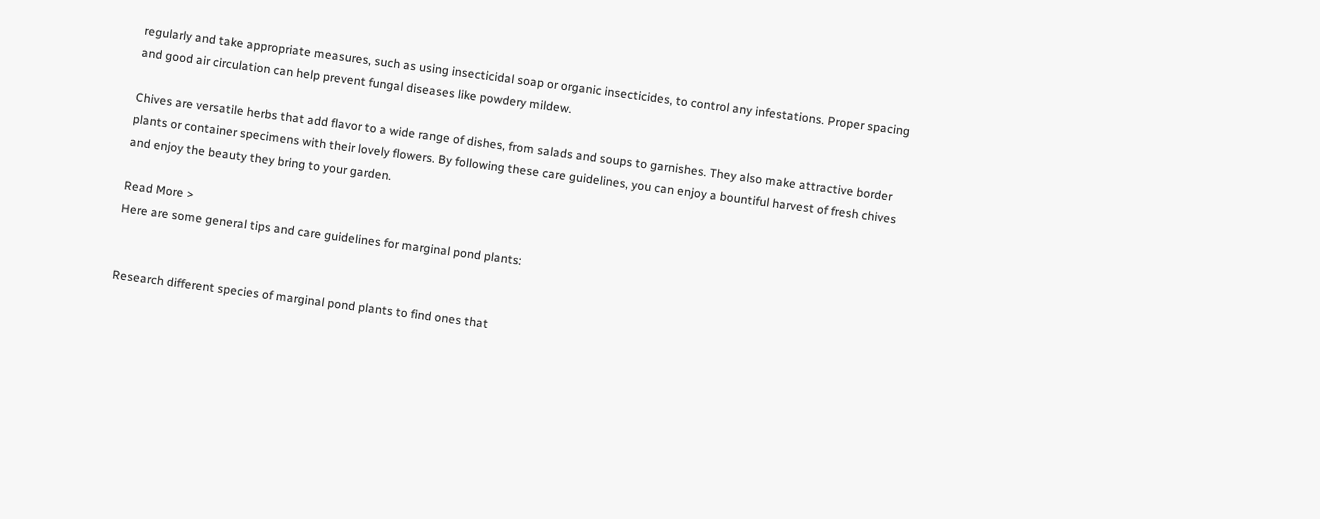regularly and take appropriate measures, such as using insecticidal soap or organic insecticides, to control any infestations. Proper spacing and good air circulation can help prevent fungal diseases like powdery mildew.

Chives are versatile herbs that add flavor to a wide range of dishes, from salads and soups to garnishes. They also make attractive border plants or container specimens with their lovely flowers. By following these care guidelines, you can enjoy a bountiful harvest of fresh chives and enjoy the beauty they bring to your garden.

Read More >
Here are some general tips and care guidelines for marginal pond plants:


Research different species of marginal pond plants to find ones that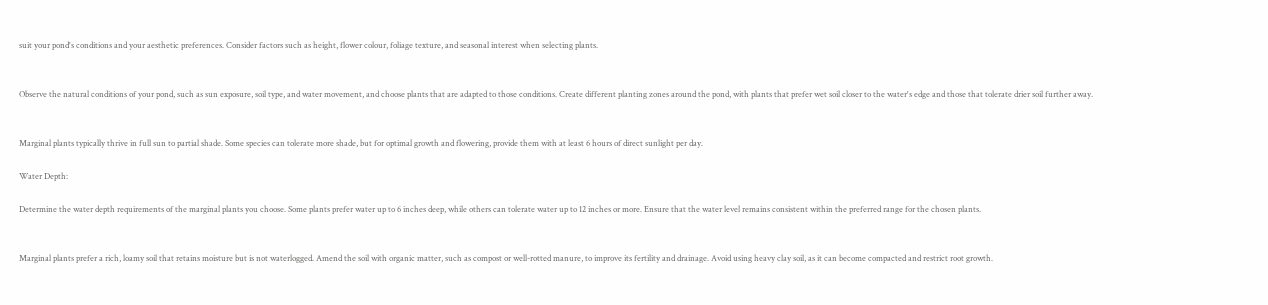suit your pond's conditions and your aesthetic preferences. Consider factors such as height, flower colour, foliage texture, and seasonal interest when selecting plants.


Observe the natural conditions of your pond, such as sun exposure, soil type, and water movement, and choose plants that are adapted to those conditions. Create different planting zones around the pond, with plants that prefer wet soil closer to the water's edge and those that tolerate drier soil further away.


Marginal plants typically thrive in full sun to partial shade. Some species can tolerate more shade, but for optimal growth and flowering, provide them with at least 6 hours of direct sunlight per day.

Water Depth:

Determine the water depth requirements of the marginal plants you choose. Some plants prefer water up to 6 inches deep, while others can tolerate water up to 12 inches or more. Ensure that the water level remains consistent within the preferred range for the chosen plants.


Marginal plants prefer a rich, loamy soil that retains moisture but is not waterlogged. Amend the soil with organic matter, such as compost or well-rotted manure, to improve its fertility and drainage. Avoid using heavy clay soil, as it can become compacted and restrict root growth.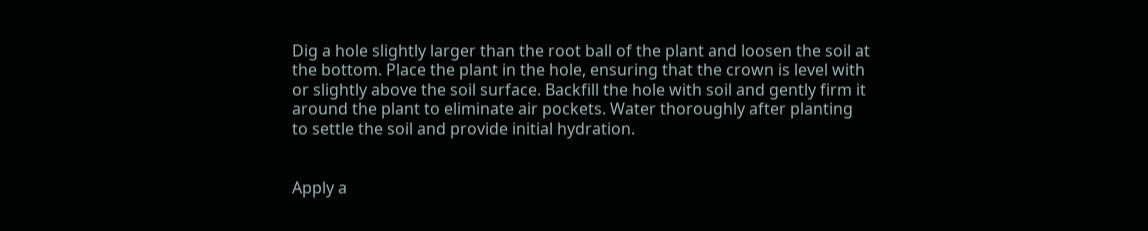Dig a hole slightly larger than the root ball of the plant and loosen the soil at the bottom. Place the plant in the hole, ensuring that the crown is level with or slightly above the soil surface. Backfill the hole with soil and gently firm it around the plant to eliminate air pockets. Water thoroughly after planting to settle the soil and provide initial hydration.


Apply a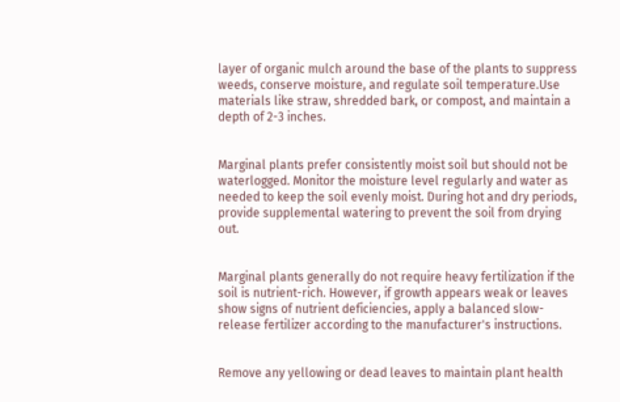layer of organic mulch around the base of the plants to suppress weeds, conserve moisture, and regulate soil temperature.Use materials like straw, shredded bark, or compost, and maintain a depth of 2-3 inches.


Marginal plants prefer consistently moist soil but should not be waterlogged. Monitor the moisture level regularly and water as needed to keep the soil evenly moist. During hot and dry periods, provide supplemental watering to prevent the soil from drying out.


Marginal plants generally do not require heavy fertilization if the soil is nutrient-rich. However, if growth appears weak or leaves show signs of nutrient deficiencies, apply a balanced slow-release fertilizer according to the manufacturer's instructions.


Remove any yellowing or dead leaves to maintain plant health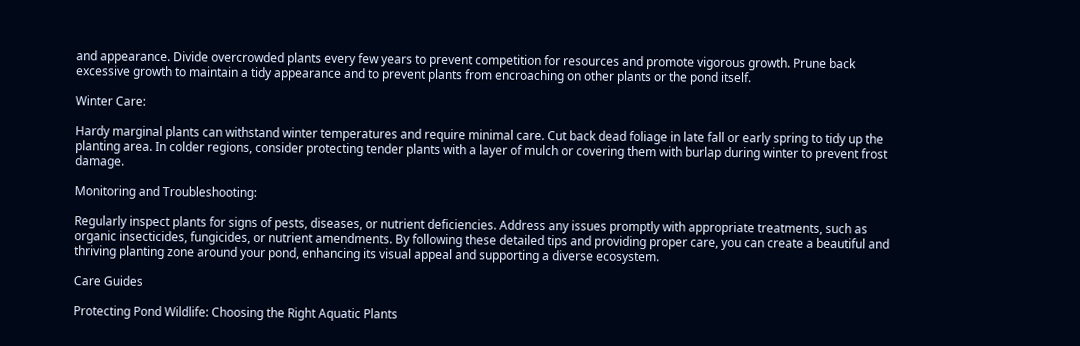and appearance. Divide overcrowded plants every few years to prevent competition for resources and promote vigorous growth. Prune back excessive growth to maintain a tidy appearance and to prevent plants from encroaching on other plants or the pond itself.

Winter Care:

Hardy marginal plants can withstand winter temperatures and require minimal care. Cut back dead foliage in late fall or early spring to tidy up the planting area. In colder regions, consider protecting tender plants with a layer of mulch or covering them with burlap during winter to prevent frost damage.

Monitoring and Troubleshooting:

Regularly inspect plants for signs of pests, diseases, or nutrient deficiencies. Address any issues promptly with appropriate treatments, such as organic insecticides, fungicides, or nutrient amendments. By following these detailed tips and providing proper care, you can create a beautiful and thriving planting zone around your pond, enhancing its visual appeal and supporting a diverse ecosystem.

Care Guides

Protecting Pond Wildlife: Choosing the Right Aquatic Plants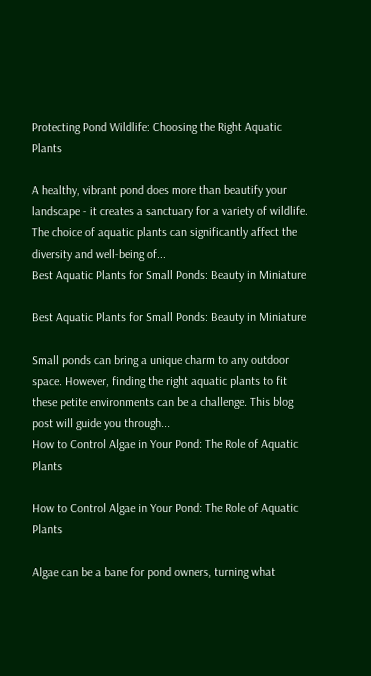Protecting Pond Wildlife: Choosing the Right Aquatic Plants

A healthy, vibrant pond does more than beautify your landscape - it creates a sanctuary for a variety of wildlife. The choice of aquatic plants can significantly affect the diversity and well-being of...
Best Aquatic Plants for Small Ponds: Beauty in Miniature

Best Aquatic Plants for Small Ponds: Beauty in Miniature

Small ponds can bring a unique charm to any outdoor space. However, finding the right aquatic plants to fit these petite environments can be a challenge. This blog post will guide you through...
How to Control Algae in Your Pond: The Role of Aquatic Plants

How to Control Algae in Your Pond: The Role of Aquatic Plants

Algae can be a bane for pond owners, turning what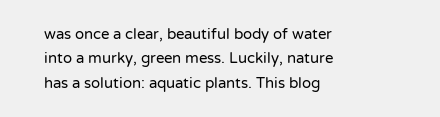was once a clear, beautiful body of water into a murky, green mess. Luckily, nature has a solution: aquatic plants. This blog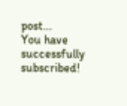post...
You have successfully subscribed!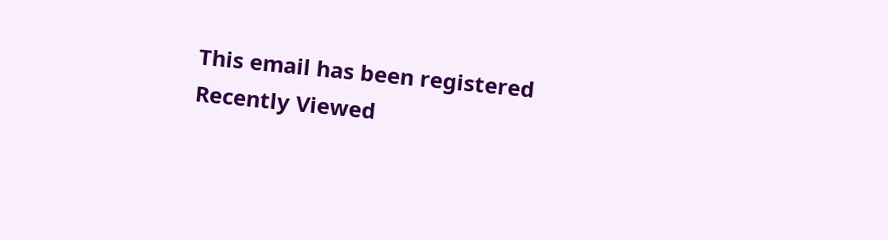This email has been registered
Recently Viewed